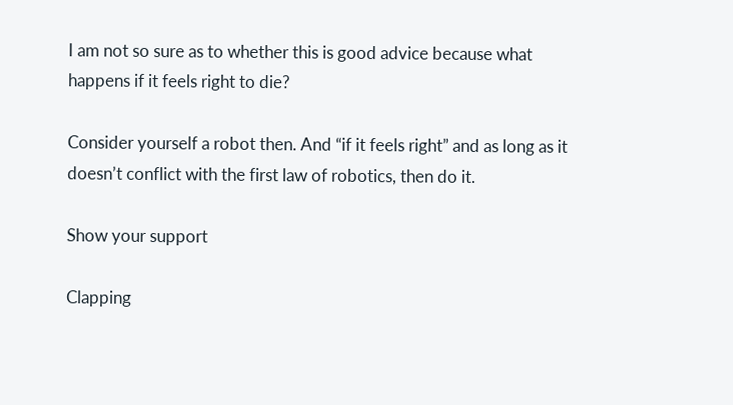I am not so sure as to whether this is good advice because what happens if it feels right to die?

Consider yourself a robot then. And “if it feels right” and as long as it doesn’t conflict with the first law of robotics, then do it.

Show your support

Clapping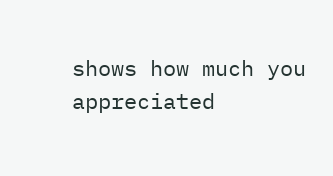shows how much you appreciated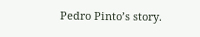Pedro Pinto’s story.